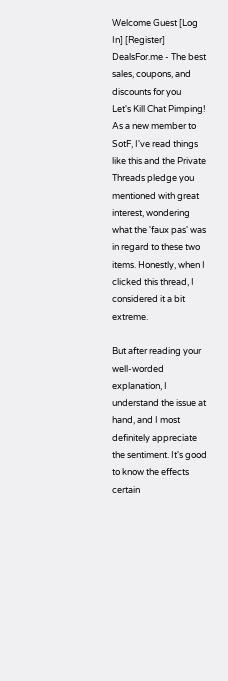Welcome Guest [Log In] [Register]
DealsFor.me - The best sales, coupons, and discounts for you
Let's Kill Chat Pimping!
As a new member to SotF, I've read things like this and the Private Threads pledge you mentioned with great interest, wondering what the 'faux pas' was in regard to these two items. Honestly, when I clicked this thread, I considered it a bit extreme.

But after reading your well-worded explanation, I understand the issue at hand, and I most definitely appreciate the sentiment. It's good to know the effects certain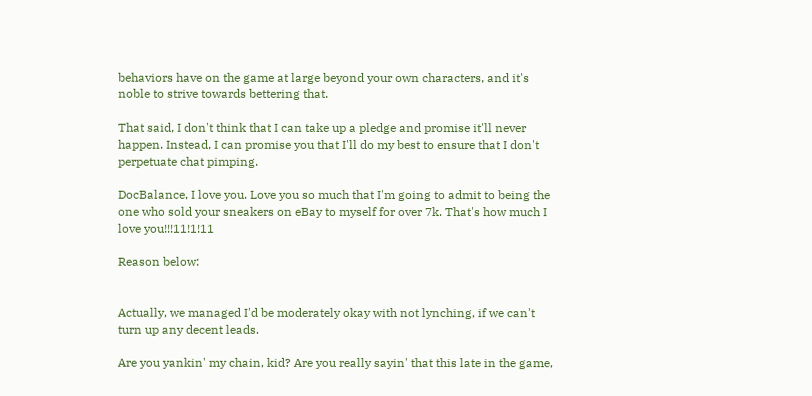behaviors have on the game at large beyond your own characters, and it's noble to strive towards bettering that.

That said, I don't think that I can take up a pledge and promise it'll never happen. Instead, I can promise you that I'll do my best to ensure that I don't perpetuate chat pimping.

DocBalance, I love you. Love you so much that I'm going to admit to being the one who sold your sneakers on eBay to myself for over 7k. That's how much I love you!!!11!1!11

Reason below:


Actually, we managed I'd be moderately okay with not lynching, if we can't turn up any decent leads.

Are you yankin' my chain, kid? Are you really sayin' that this late in the game,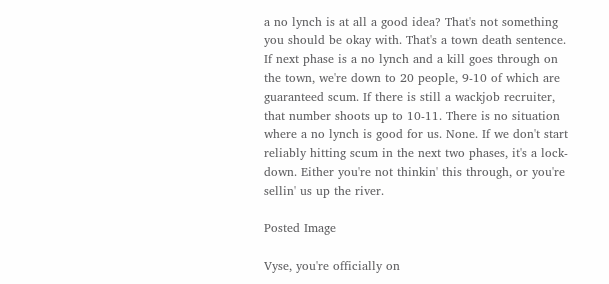a no lynch is at all a good idea? That's not something you should be okay with. That's a town death sentence. If next phase is a no lynch and a kill goes through on the town, we're down to 20 people, 9-10 of which are guaranteed scum. If there is still a wackjob recruiter, that number shoots up to 10-11. There is no situation where a no lynch is good for us. None. If we don't start reliably hitting scum in the next two phases, it's a lock-down. Either you're not thinkin' this through, or you're sellin' us up the river.

Posted Image

Vyse, you're officially on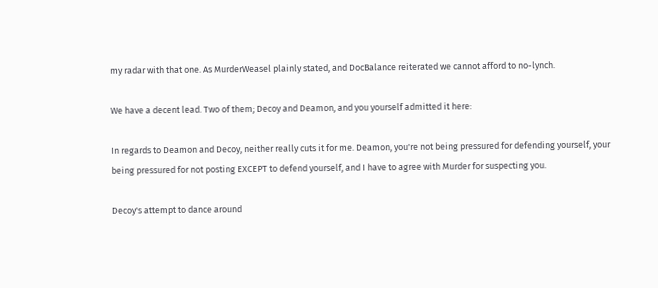my radar with that one. As MurderWeasel plainly stated, and DocBalance reiterated we cannot afford to no-lynch.

We have a decent lead. Two of them; Decoy and Deamon, and you yourself admitted it here:

In regards to Deamon and Decoy, neither really cuts it for me. Deamon, you're not being pressured for defending yourself, your being pressured for not posting EXCEPT to defend yourself, and I have to agree with Murder for suspecting you.

Decoy's attempt to dance around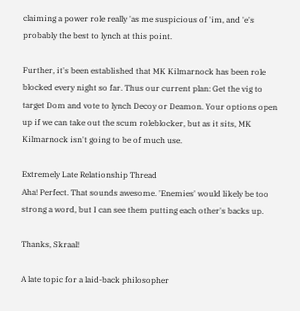claiming a power role really 'as me suspicious of 'im, and 'e's probably the best to lynch at this point.

Further, it's been established that MK Kilmarnock has been role blocked every night so far. Thus our current plan: Get the vig to target Dom and vote to lynch Decoy or Deamon. Your options open up if we can take out the scum roleblocker, but as it sits, MK Kilmarnock isn't going to be of much use.

Extremely Late Relationship Thread
Aha! Perfect. That sounds awesome. 'Enemies' would likely be too strong a word, but I can see them putting each other's backs up.

Thanks, Skraal!

A late topic for a laid-back philosopher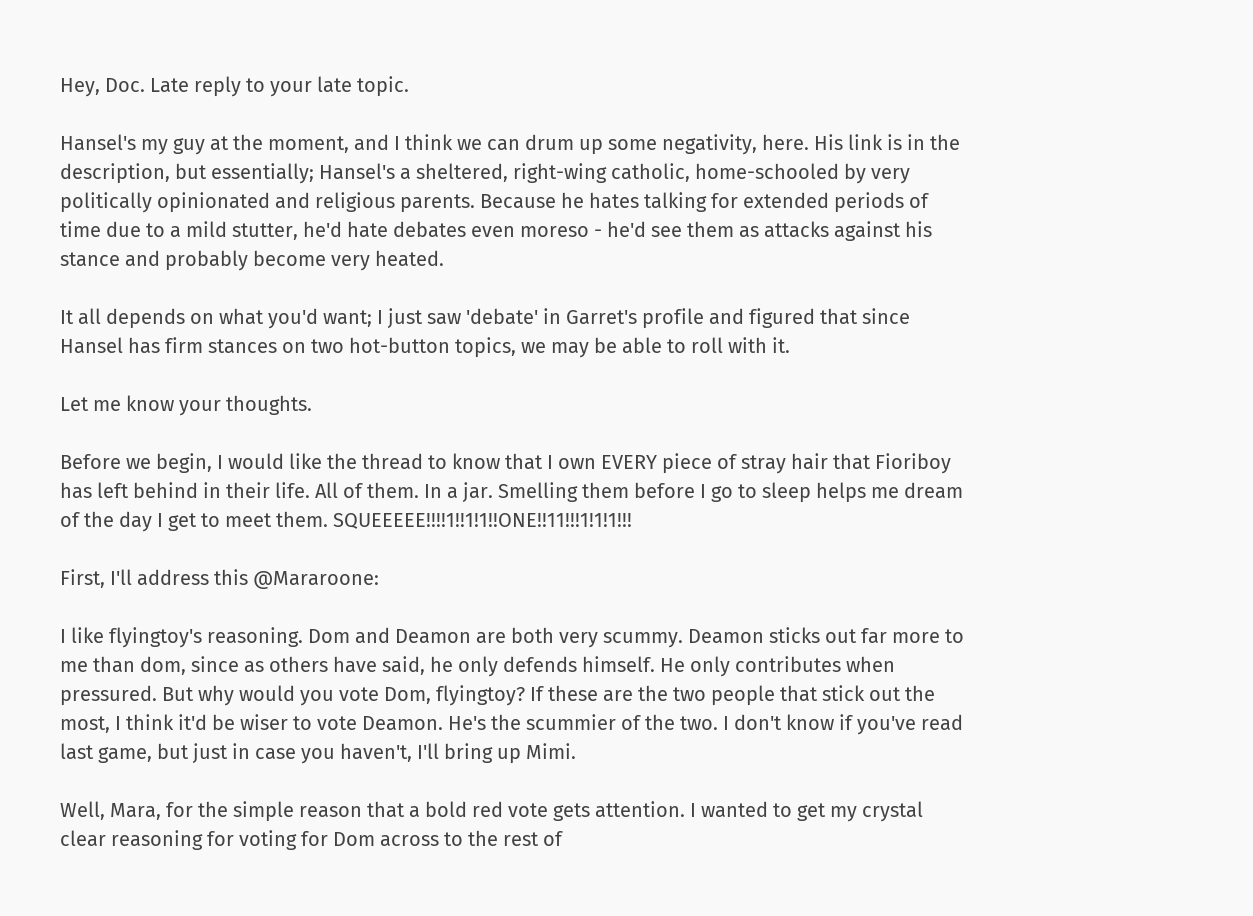Hey, Doc. Late reply to your late topic.

Hansel's my guy at the moment, and I think we can drum up some negativity, here. His link is in the description, but essentially; Hansel's a sheltered, right-wing catholic, home-schooled by very politically opinionated and religious parents. Because he hates talking for extended periods of time due to a mild stutter, he'd hate debates even moreso - he'd see them as attacks against his stance and probably become very heated.

It all depends on what you'd want; I just saw 'debate' in Garret's profile and figured that since Hansel has firm stances on two hot-button topics, we may be able to roll with it.

Let me know your thoughts.

Before we begin, I would like the thread to know that I own EVERY piece of stray hair that Fioriboy has left behind in their life. All of them. In a jar. Smelling them before I go to sleep helps me dream of the day I get to meet them. SQUEEEEE!!!!1!!1!1!!ONE!!11!!!1!1!1!!!

First, I'll address this @Mararoone:

I like flyingtoy's reasoning. Dom and Deamon are both very scummy. Deamon sticks out far more to me than dom, since as others have said, he only defends himself. He only contributes when pressured. But why would you vote Dom, flyingtoy? If these are the two people that stick out the most, I think it'd be wiser to vote Deamon. He's the scummier of the two. I don't know if you've read last game, but just in case you haven't, I'll bring up Mimi.

Well, Mara, for the simple reason that a bold red vote gets attention. I wanted to get my crystal clear reasoning for voting for Dom across to the rest of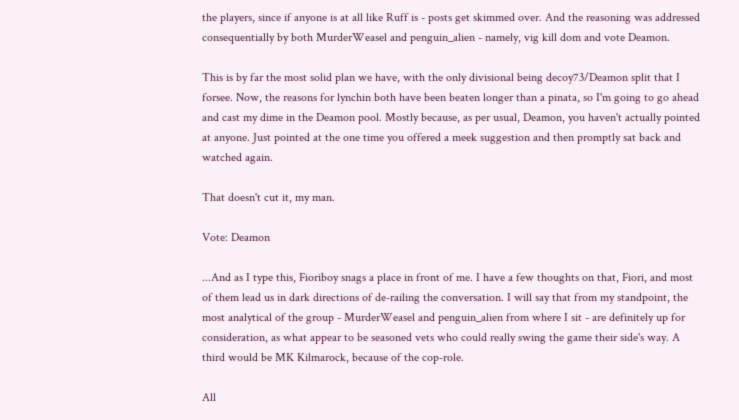the players, since if anyone is at all like Ruff is - posts get skimmed over. And the reasoning was addressed consequentially by both MurderWeasel and penguin_alien - namely, vig kill dom and vote Deamon.

This is by far the most solid plan we have, with the only divisional being decoy73/Deamon split that I forsee. Now, the reasons for lynchin both have been beaten longer than a pinata, so I'm going to go ahead and cast my dime in the Deamon pool. Mostly because, as per usual, Deamon, you haven't actually pointed at anyone. Just pointed at the one time you offered a meek suggestion and then promptly sat back and watched again.

That doesn't cut it, my man.

Vote: Deamon

...And as I type this, Fioriboy snags a place in front of me. I have a few thoughts on that, Fiori, and most of them lead us in dark directions of de-railing the conversation. I will say that from my standpoint, the most analytical of the group - MurderWeasel and penguin_alien from where I sit - are definitely up for consideration, as what appear to be seasoned vets who could really swing the game their side's way. A third would be MK Kilmarock, because of the cop-role.

All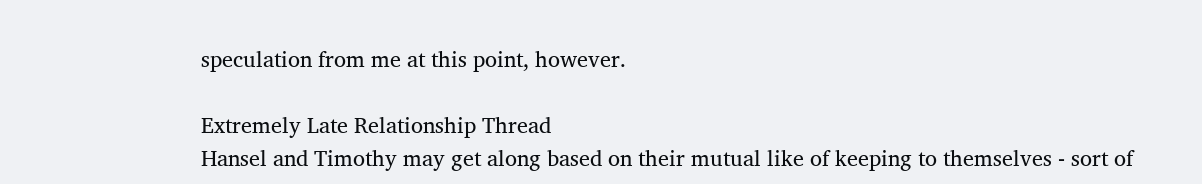speculation from me at this point, however.

Extremely Late Relationship Thread
Hansel and Timothy may get along based on their mutual like of keeping to themselves - sort of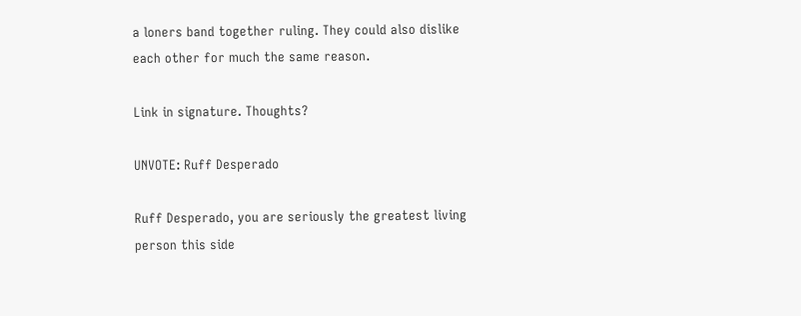a loners band together ruling. They could also dislike each other for much the same reason.

Link in signature. Thoughts?

UNVOTE: Ruff Desperado

Ruff Desperado, you are seriously the greatest living person this side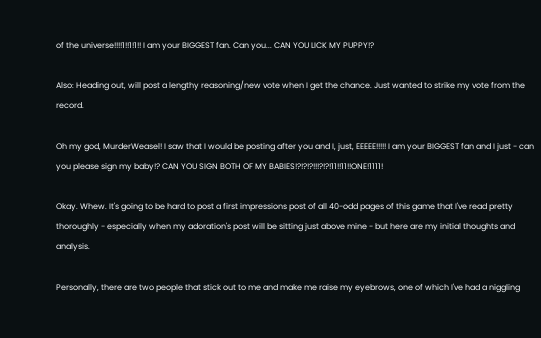of the universe!!!!1!!1!1!! I am your BIGGEST fan. Can you... CAN YOU LICK MY PUPPY!?

Also: Heading out, will post a lengthy reasoning/new vote when I get the chance. Just wanted to strike my vote from the record.

Oh my god, MurderWeasel! I saw that I would be posting after you and I, just, EEEEE!!!!! I am your BIGGEST fan and I just - can you please sign my baby!? CAN YOU SIGN BOTH OF MY BABIES!?!?!?!!!?!?!11!!11!!ONE!1111!

Okay. Whew. It's going to be hard to post a first impressions post of all 40-odd pages of this game that I've read pretty thoroughly - especially when my adoration's post will be sitting just above mine - but here are my initial thoughts and analysis.

Personally, there are two people that stick out to me and make me raise my eyebrows, one of which I've had a niggling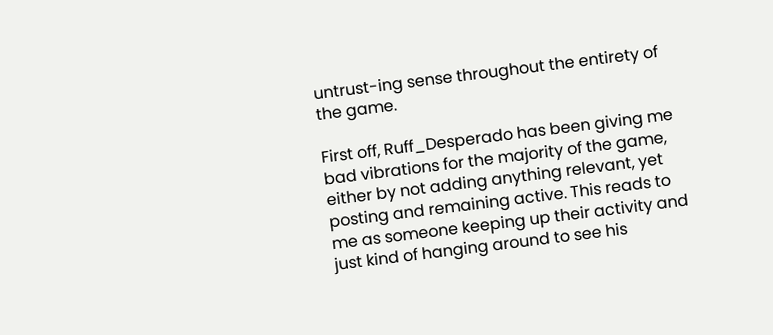untrust-ing sense throughout the entirety of the game.

First off, Ruff_Desperado has been giving me bad vibrations for the majority of the game, either by not adding anything relevant, yet posting and remaining active. This reads to me as someone keeping up their activity and just kind of hanging around to see his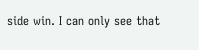side win. I can only see that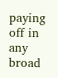paying off in any broad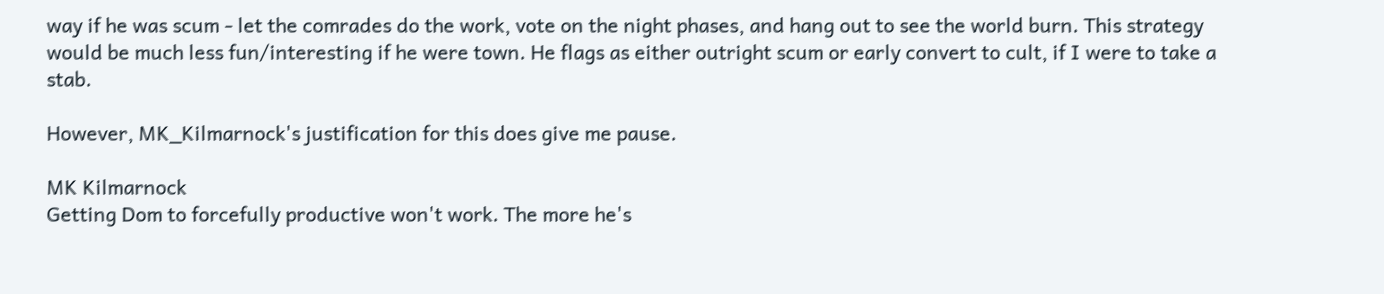way if he was scum - let the comrades do the work, vote on the night phases, and hang out to see the world burn. This strategy would be much less fun/interesting if he were town. He flags as either outright scum or early convert to cult, if I were to take a stab.

However, MK_Kilmarnock's justification for this does give me pause.

MK Kilmarnock
Getting Dom to forcefully productive won't work. The more he's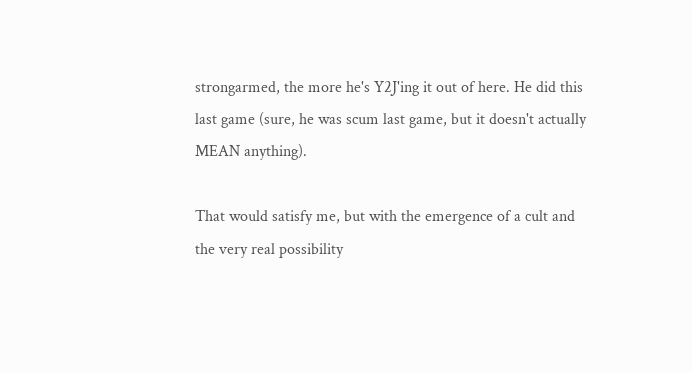strongarmed, the more he's Y2J'ing it out of here. He did this last game (sure, he was scum last game, but it doesn't actually MEAN anything).

That would satisfy me, but with the emergence of a cult and the very real possibility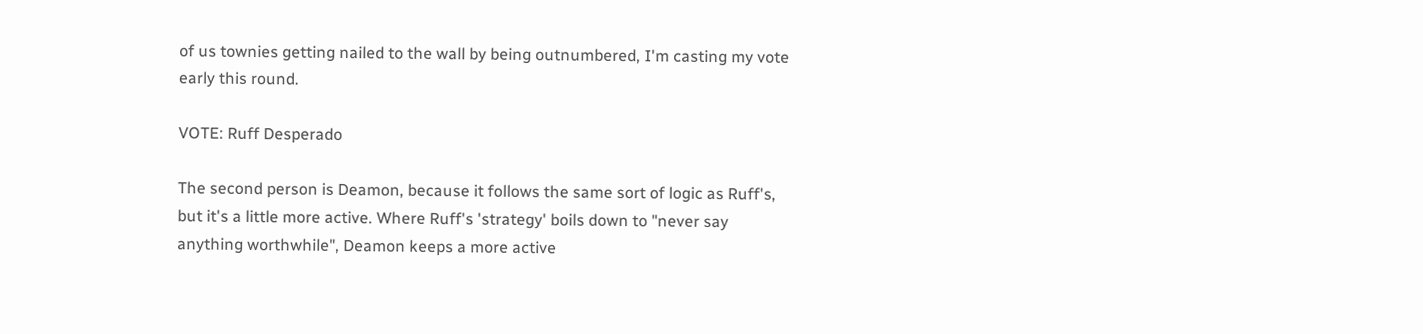of us townies getting nailed to the wall by being outnumbered, I'm casting my vote early this round.

VOTE: Ruff Desperado

The second person is Deamon, because it follows the same sort of logic as Ruff's, but it's a little more active. Where Ruff's 'strategy' boils down to "never say anything worthwhile", Deamon keeps a more active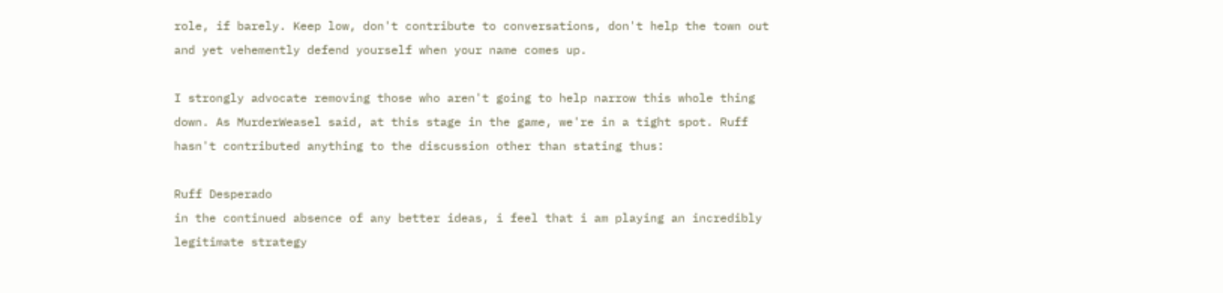role, if barely. Keep low, don't contribute to conversations, don't help the town out and yet vehemently defend yourself when your name comes up.

I strongly advocate removing those who aren't going to help narrow this whole thing down. As MurderWeasel said, at this stage in the game, we're in a tight spot. Ruff hasn't contributed anything to the discussion other than stating thus:

Ruff Desperado
in the continued absence of any better ideas, i feel that i am playing an incredibly legitimate strategy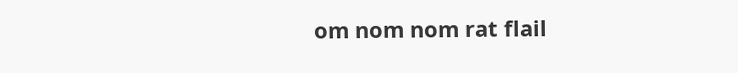om nom nom rat flail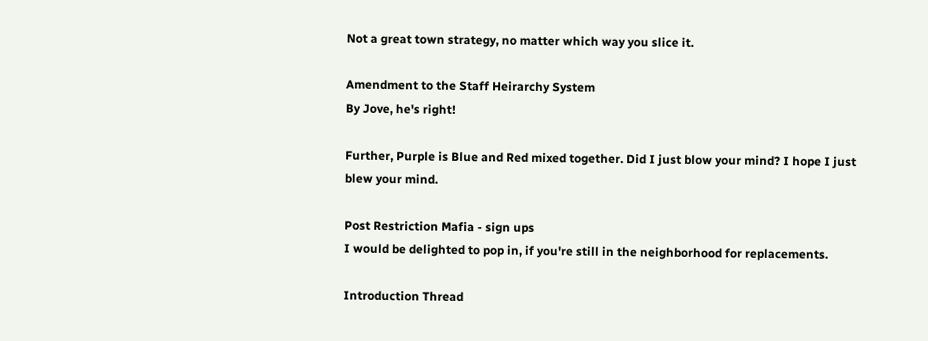Not a great town strategy, no matter which way you slice it.

Amendment to the Staff Heirarchy System
By Jove, he's right!

Further, Purple is Blue and Red mixed together. Did I just blow your mind? I hope I just blew your mind.

Post Restriction Mafia - sign ups
I would be delighted to pop in, if you're still in the neighborhood for replacements.

Introduction Thread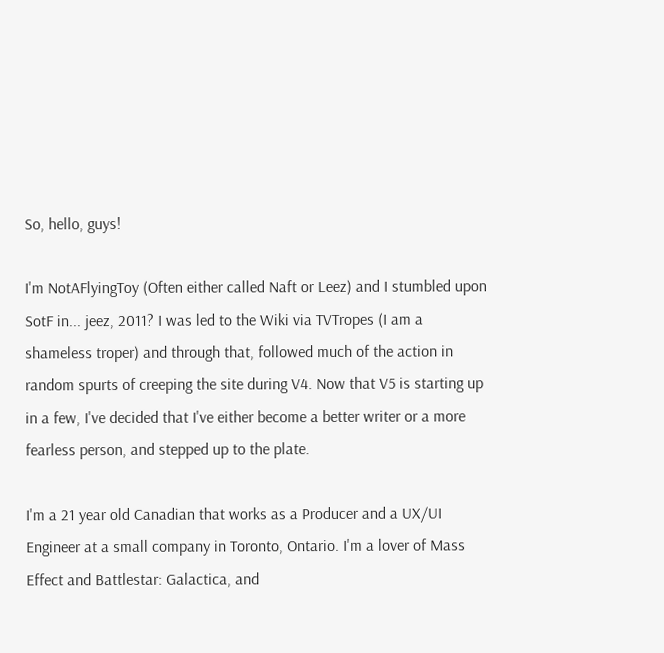So, hello, guys!

I'm NotAFlyingToy (Often either called Naft or Leez) and I stumbled upon SotF in... jeez, 2011? I was led to the Wiki via TVTropes (I am a shameless troper) and through that, followed much of the action in random spurts of creeping the site during V4. Now that V5 is starting up in a few, I've decided that I've either become a better writer or a more fearless person, and stepped up to the plate.

I'm a 21 year old Canadian that works as a Producer and a UX/UI Engineer at a small company in Toronto, Ontario. I'm a lover of Mass Effect and Battlestar: Galactica, and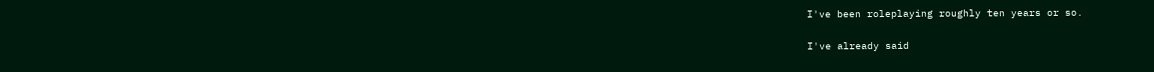I've been roleplaying roughly ten years or so.

I've already said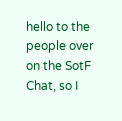hello to the people over on the SotF Chat, so I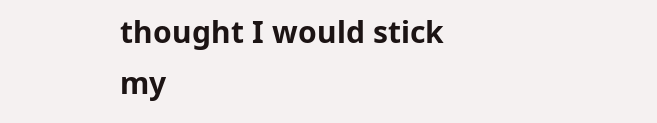thought I would stick my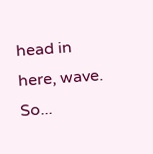head in here, wave. So...